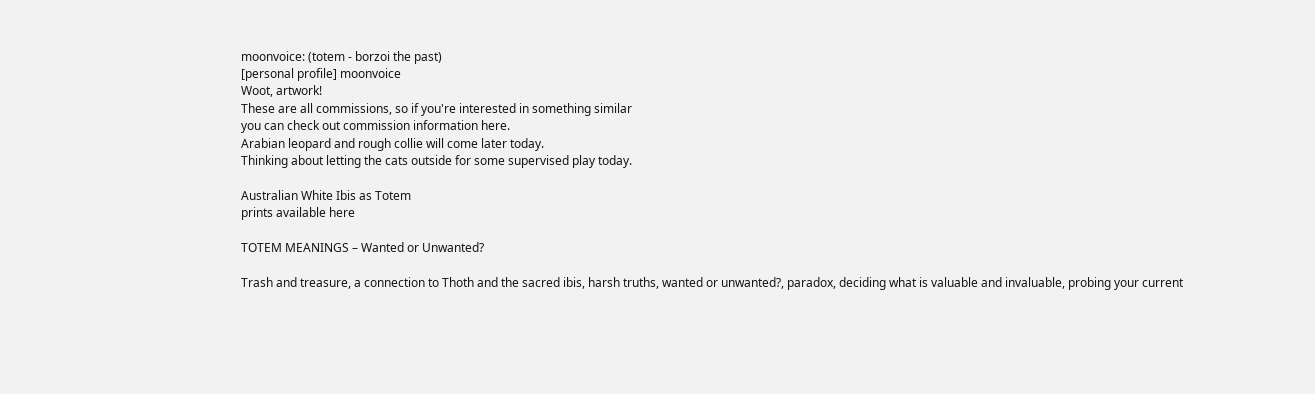moonvoice: (totem - borzoi the past)
[personal profile] moonvoice
Woot, artwork!
These are all commissions, so if you're interested in something similar
you can check out commission information here.
Arabian leopard and rough collie will come later today.
Thinking about letting the cats outside for some supervised play today.

Australian White Ibis as Totem
prints available here

TOTEM MEANINGS – Wanted or Unwanted?

Trash and treasure, a connection to Thoth and the sacred ibis, harsh truths, wanted or unwanted?, paradox, deciding what is valuable and invaluable, probing your current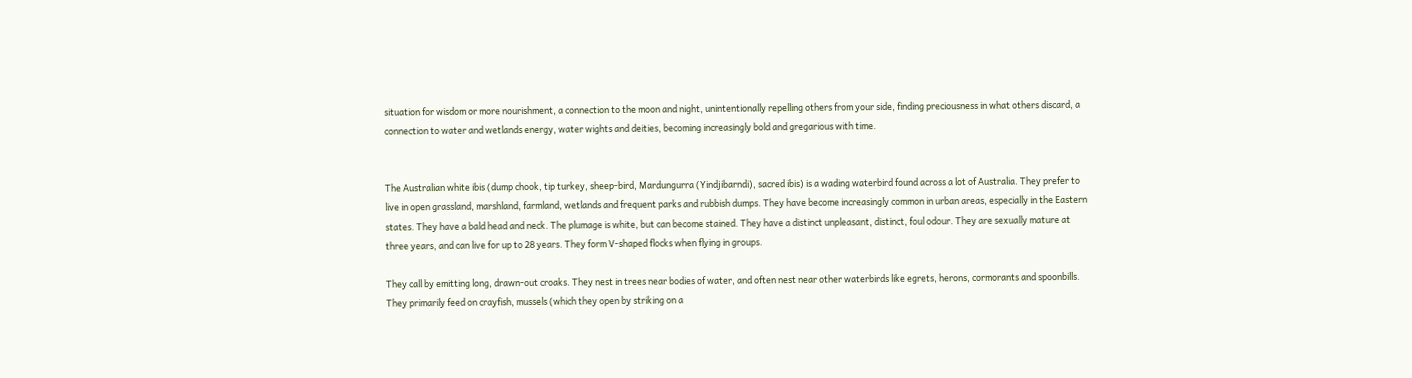situation for wisdom or more nourishment, a connection to the moon and night, unintentionally repelling others from your side, finding preciousness in what others discard, a connection to water and wetlands energy, water wights and deities, becoming increasingly bold and gregarious with time.


The Australian white ibis (dump chook, tip turkey, sheep-bird, Mardungurra (Yindjibarndi), sacred ibis) is a wading waterbird found across a lot of Australia. They prefer to live in open grassland, marshland, farmland, wetlands and frequent parks and rubbish dumps. They have become increasingly common in urban areas, especially in the Eastern states. They have a bald head and neck. The plumage is white, but can become stained. They have a distinct unpleasant, distinct, foul odour. They are sexually mature at three years, and can live for up to 28 years. They form V-shaped flocks when flying in groups.

They call by emitting long, drawn-out croaks. They nest in trees near bodies of water, and often nest near other waterbirds like egrets, herons, cormorants and spoonbills. They primarily feed on crayfish, mussels (which they open by striking on a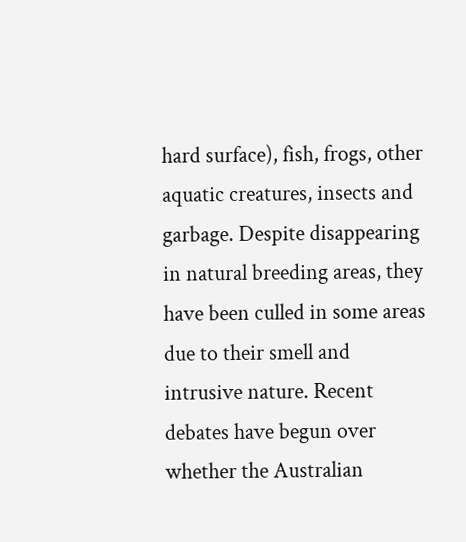hard surface), fish, frogs, other aquatic creatures, insects and garbage. Despite disappearing in natural breeding areas, they have been culled in some areas due to their smell and intrusive nature. Recent debates have begun over whether the Australian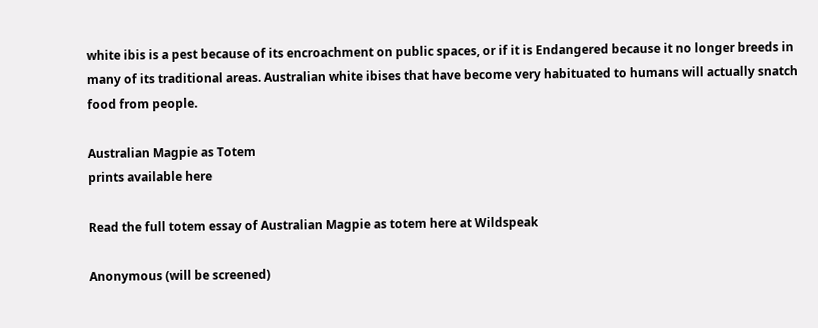white ibis is a pest because of its encroachment on public spaces, or if it is Endangered because it no longer breeds in many of its traditional areas. Australian white ibises that have become very habituated to humans will actually snatch food from people.

Australian Magpie as Totem
prints available here

Read the full totem essay of Australian Magpie as totem here at Wildspeak

Anonymous (will be screened)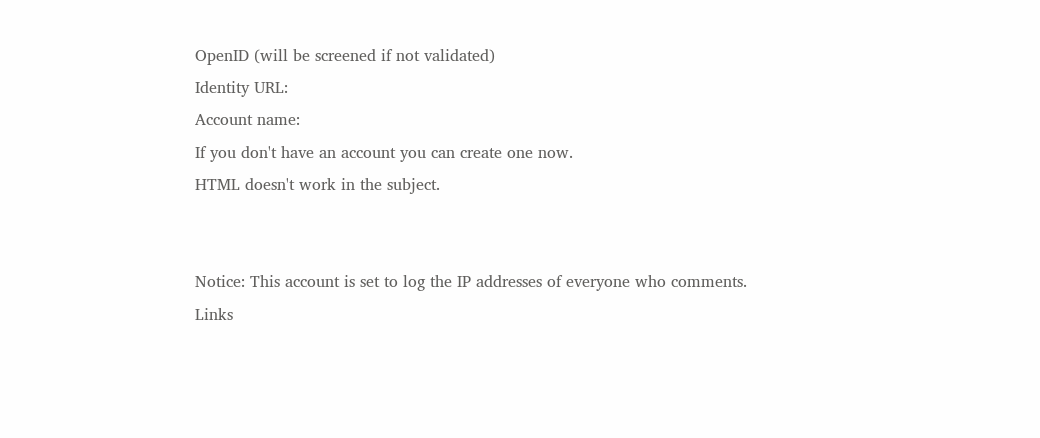OpenID (will be screened if not validated)
Identity URL:
Account name:
If you don't have an account you can create one now.
HTML doesn't work in the subject.


Notice: This account is set to log the IP addresses of everyone who comments.
Links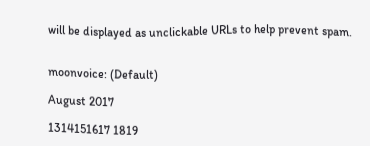will be displayed as unclickable URLs to help prevent spam.


moonvoice: (Default)

August 2017

1314151617 1819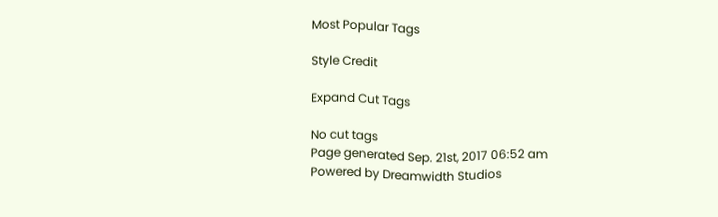Most Popular Tags

Style Credit

Expand Cut Tags

No cut tags
Page generated Sep. 21st, 2017 06:52 am
Powered by Dreamwidth Studios